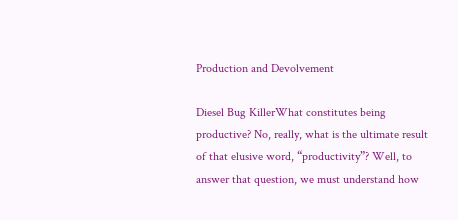Production and Devolvement

Diesel Bug KillerWhat constitutes being productive? No, really, what is the ultimate result of that elusive word, “productivity”? Well, to answer that question, we must understand how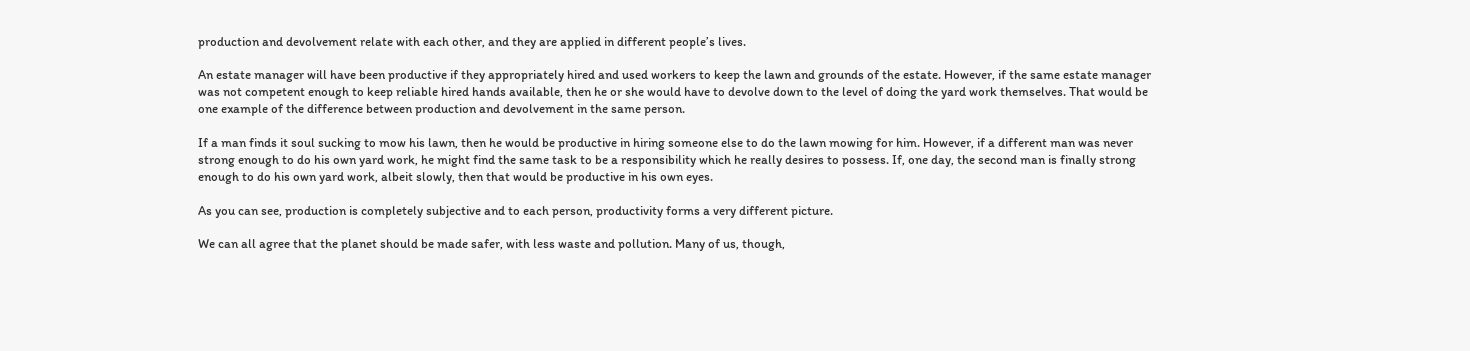production and devolvement relate with each other, and they are applied in different people’s lives.

An estate manager will have been productive if they appropriately hired and used workers to keep the lawn and grounds of the estate. However, if the same estate manager was not competent enough to keep reliable hired hands available, then he or she would have to devolve down to the level of doing the yard work themselves. That would be one example of the difference between production and devolvement in the same person.

If a man finds it soul sucking to mow his lawn, then he would be productive in hiring someone else to do the lawn mowing for him. However, if a different man was never strong enough to do his own yard work, he might find the same task to be a responsibility which he really desires to possess. If, one day, the second man is finally strong enough to do his own yard work, albeit slowly, then that would be productive in his own eyes.

As you can see, production is completely subjective and to each person, productivity forms a very different picture.

We can all agree that the planet should be made safer, with less waste and pollution. Many of us, though,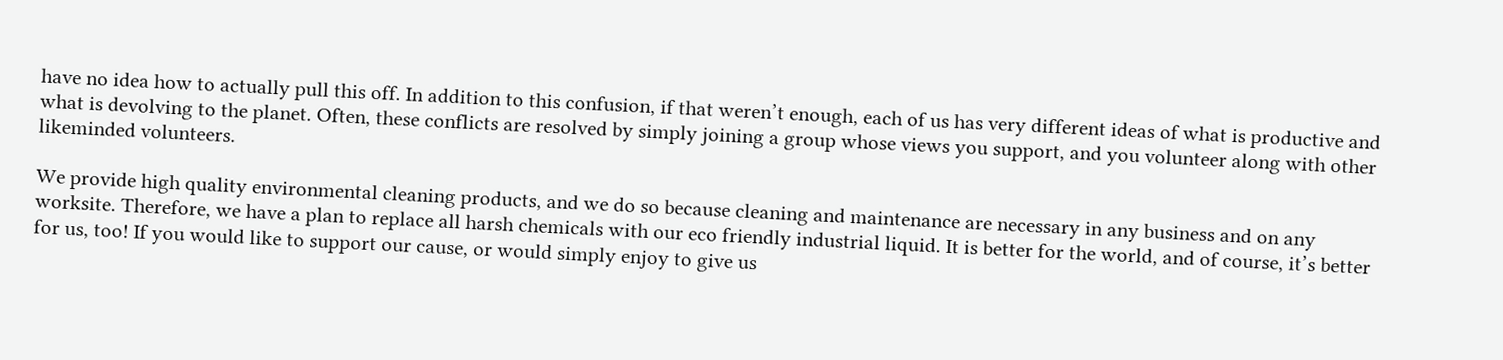have no idea how to actually pull this off. In addition to this confusion, if that weren’t enough, each of us has very different ideas of what is productive and what is devolving to the planet. Often, these conflicts are resolved by simply joining a group whose views you support, and you volunteer along with other likeminded volunteers.

We provide high quality environmental cleaning products, and we do so because cleaning and maintenance are necessary in any business and on any worksite. Therefore, we have a plan to replace all harsh chemicals with our eco friendly industrial liquid. It is better for the world, and of course, it’s better for us, too! If you would like to support our cause, or would simply enjoy to give us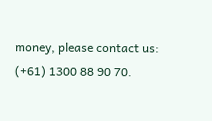money, please contact us: (+61) 1300 88 90 70.